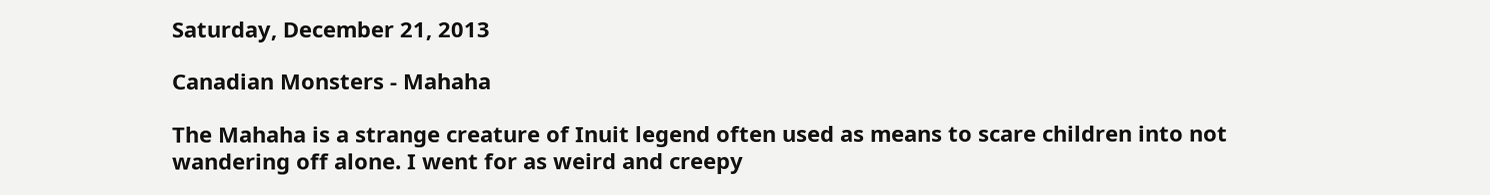Saturday, December 21, 2013

Canadian Monsters - Mahaha

The Mahaha is a strange creature of Inuit legend often used as means to scare children into not wandering off alone. I went for as weird and creepy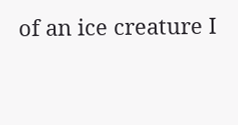of an ice creature I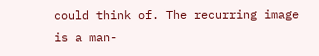could think of. The recurring image is a man-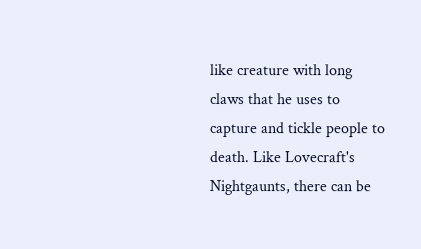like creature with long claws that he uses to capture and tickle people to death. Like Lovecraft's Nightgaunts, there can be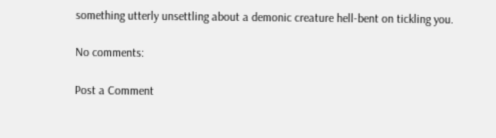something utterly unsettling about a demonic creature hell-bent on tickling you.

No comments:

Post a Comment